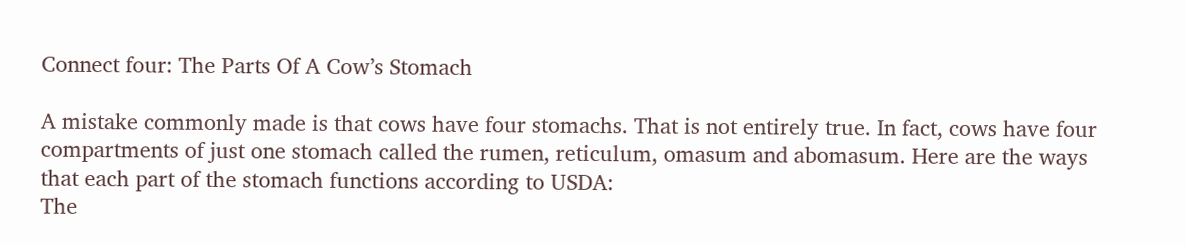Connect four: The Parts Of A Cow’s Stomach

A mistake commonly made is that cows have four stomachs. That is not entirely true. In fact, cows have four compartments of just one stomach called the rumen, reticulum, omasum and abomasum. Here are the ways that each part of the stomach functions according to USDA:
The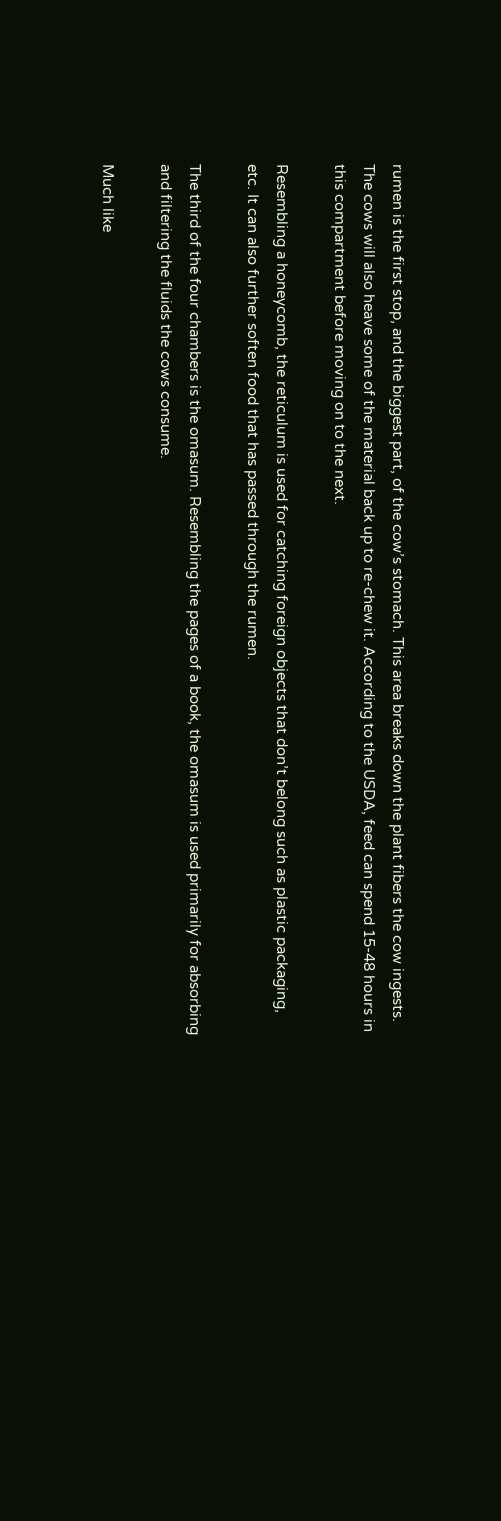rumen is the first stop, and the biggest part, of the cow’s stomach. This area breaks down the plant fibers the cow ingests. The cows will also heave some of the material back up to re-chew it. According to the USDA, feed can spend 15-48 hours in this compartment before moving on to the next.

Resembling a honeycomb, the reticulum is used for catching foreign objects that don’t belong such as plastic packaging, etc. It can also further soften food that has passed through the rumen.

The third of the four chambers is the omasum. Resembling the pages of a book, the omasum is used primarily for absorbing and filtering the fluids the cows consume.

Much like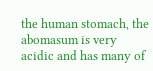the human stomach, the abomasum is very acidic and has many of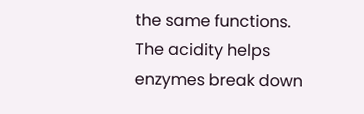the same functions. The acidity helps enzymes break down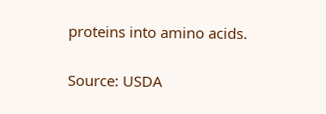proteins into amino acids.

Source: USDA